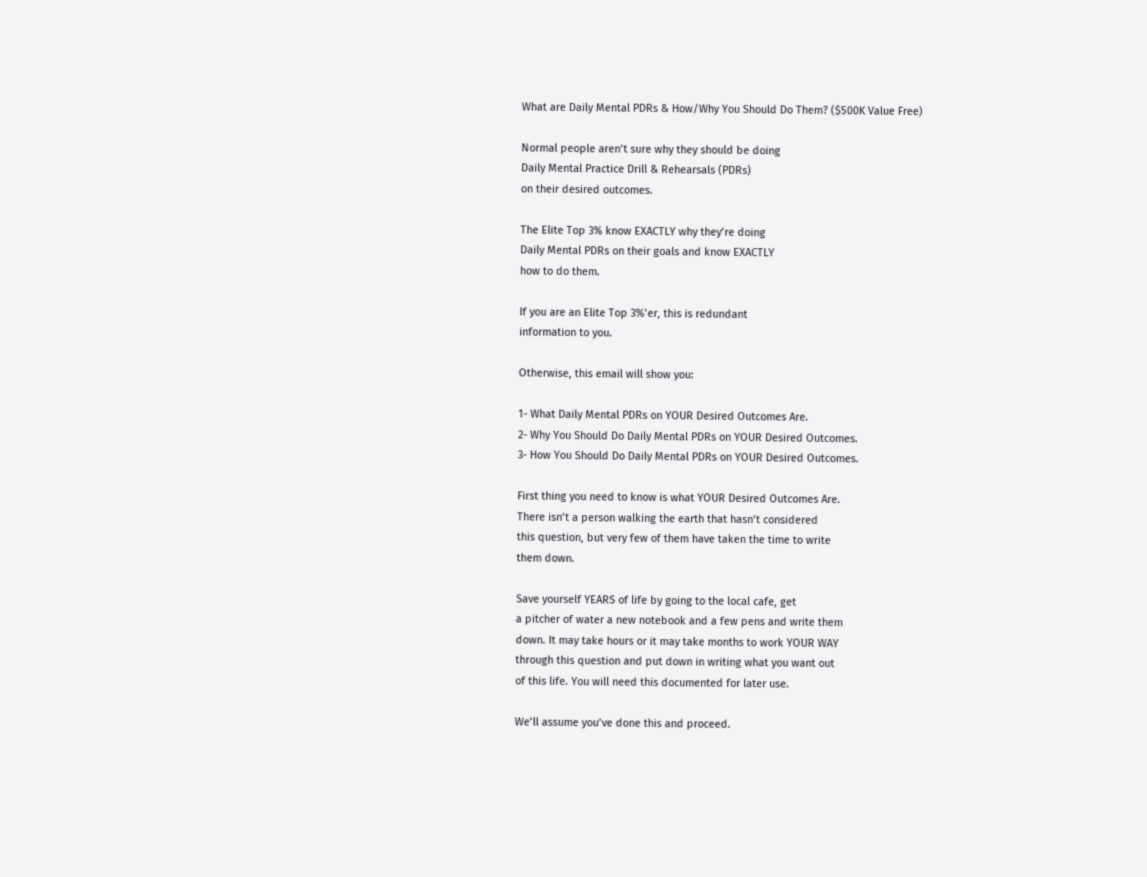What are Daily Mental PDRs & How/Why You Should Do Them? ($500K Value Free)

Normal people aren’t sure why they should be doing
Daily Mental Practice Drill & Rehearsals (PDRs)
on their desired outcomes.

The Elite Top 3% know EXACTLY why they’re doing
Daily Mental PDRs on their goals and know EXACTLY
how to do them.

If you are an Elite Top 3%’er, this is redundant
information to you.

Otherwise, this email will show you:

1- What Daily Mental PDRs on YOUR Desired Outcomes Are.
2- Why You Should Do Daily Mental PDRs on YOUR Desired Outcomes.
3- How You Should Do Daily Mental PDRs on YOUR Desired Outcomes.

First thing you need to know is what YOUR Desired Outcomes Are.
There isn’t a person walking the earth that hasn’t considered
this question, but very few of them have taken the time to write
them down.

Save yourself YEARS of life by going to the local cafe, get
a pitcher of water a new notebook and a few pens and write them
down. It may take hours or it may take months to work YOUR WAY
through this question and put down in writing what you want out
of this life. You will need this documented for later use.

We’ll assume you’ve done this and proceed.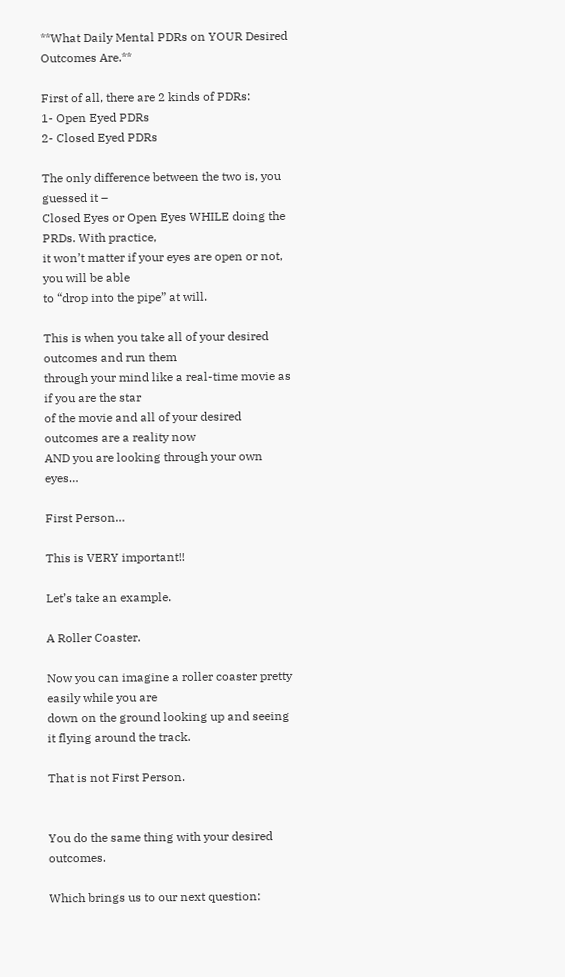**What Daily Mental PDRs on YOUR Desired Outcomes Are.**

First of all, there are 2 kinds of PDRs:
1- Open Eyed PDRs
2- Closed Eyed PDRs

The only difference between the two is, you guessed it –
Closed Eyes or Open Eyes WHILE doing the PRDs. With practice,
it won’t matter if your eyes are open or not, you will be able
to “drop into the pipe” at will.

This is when you take all of your desired outcomes and run them
through your mind like a real-time movie as if you are the star
of the movie and all of your desired outcomes are a reality now
AND you are looking through your own eyes…

First Person…

This is VERY important!!

Let’s take an example.

A Roller Coaster.

Now you can imagine a roller coaster pretty easily while you are
down on the ground looking up and seeing it flying around the track.

That is not First Person.


You do the same thing with your desired outcomes.

Which brings us to our next question: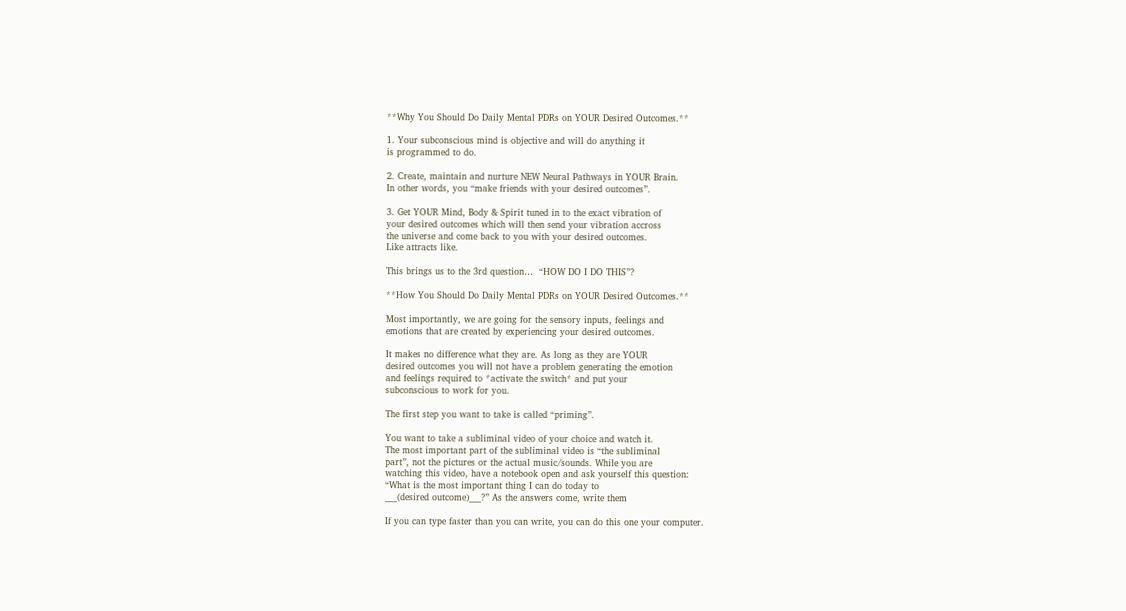**Why You Should Do Daily Mental PDRs on YOUR Desired Outcomes.**

1. Your subconscious mind is objective and will do anything it
is programmed to do.

2. Create, maintain and nurture NEW Neural Pathways in YOUR Brain.
In other words, you “make friends with your desired outcomes”.

3. Get YOUR Mind, Body & Spirit tuned in to the exact vibration of
your desired outcomes which will then send your vibration accross
the universe and come back to you with your desired outcomes.
Like attracts like.

This brings us to the 3rd question…  “HOW DO I DO THIS”?

**How You Should Do Daily Mental PDRs on YOUR Desired Outcomes.**

Most importantly, we are going for the sensory inputs, feelings and
emotions that are created by experiencing your desired outcomes.

It makes no difference what they are. As long as they are YOUR
desired outcomes you will not have a problem generating the emotion
and feelings required to *activate the switch* and put your
subconscious to work for you.

The first step you want to take is called “priming”.

You want to take a subliminal video of your choice and watch it.
The most important part of the subliminal video is “the subliminal
part”, not the pictures or the actual music/sounds. While you are
watching this video, have a notebook open and ask yourself this question:
“What is the most important thing I can do today to
___(desired outcome)___?” As the answers come, write them

If you can type faster than you can write, you can do this one your computer.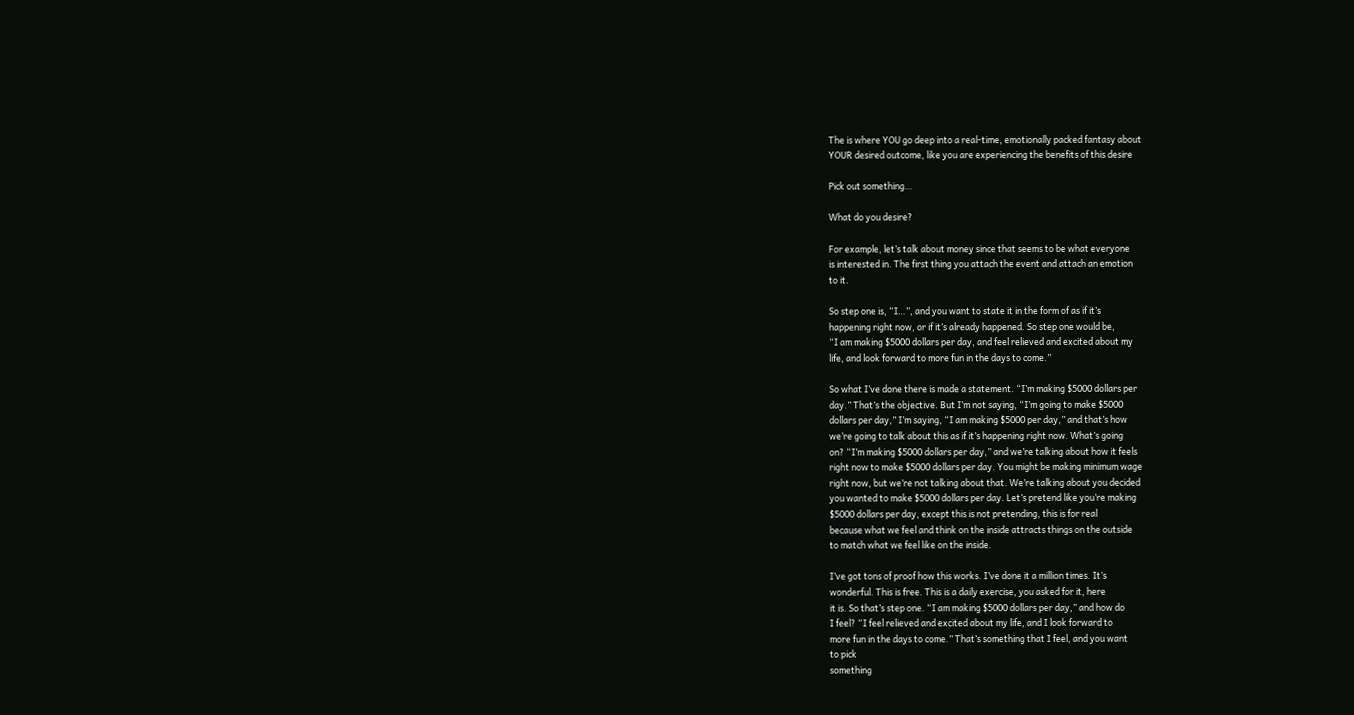The is where YOU go deep into a real-time, emotionally packed fantasy about
YOUR desired outcome, like you are experiencing the benefits of this desire

Pick out something…

What do you desire?

For example, let’s talk about money since that seems to be what everyone
is interested in. The first thing you attach the event and attach an emotion
to it.

So step one is, “I…”, and you want to state it in the form of as if it’s
happening right now, or if it’s already happened. So step one would be,
“I am making $5000 dollars per day, and feel relieved and excited about my
life, and look forward to more fun in the days to come.”

So what I’ve done there is made a statement. “I’m making $5000 dollars per
day.” That’s the objective. But I’m not saying, “I’m going to make $5000
dollars per day,” I’m saying, “I am making $5000 per day,” and that’s how
we’re going to talk about this as if it’s happening right now. What’s going
on? “I’m making $5000 dollars per day,” and we’re talking about how it feels
right now to make $5000 dollars per day. You might be making minimum wage
right now, but we’re not talking about that. We’re talking about you decided
you wanted to make $5000 dollars per day. Let’s pretend like you’re making
$5000 dollars per day, except this is not pretending, this is for real
because what we feel and think on the inside attracts things on the outside
to match what we feel like on the inside.

I’ve got tons of proof how this works. I’ve done it a million times. It’s
wonderful. This is free. This is a daily exercise, you asked for it, here
it is. So that’s step one. “I am making $5000 dollars per day,” and how do
I feel? “I feel relieved and excited about my life, and I look forward to
more fun in the days to come.” That’s something that I feel, and you want
to pick
something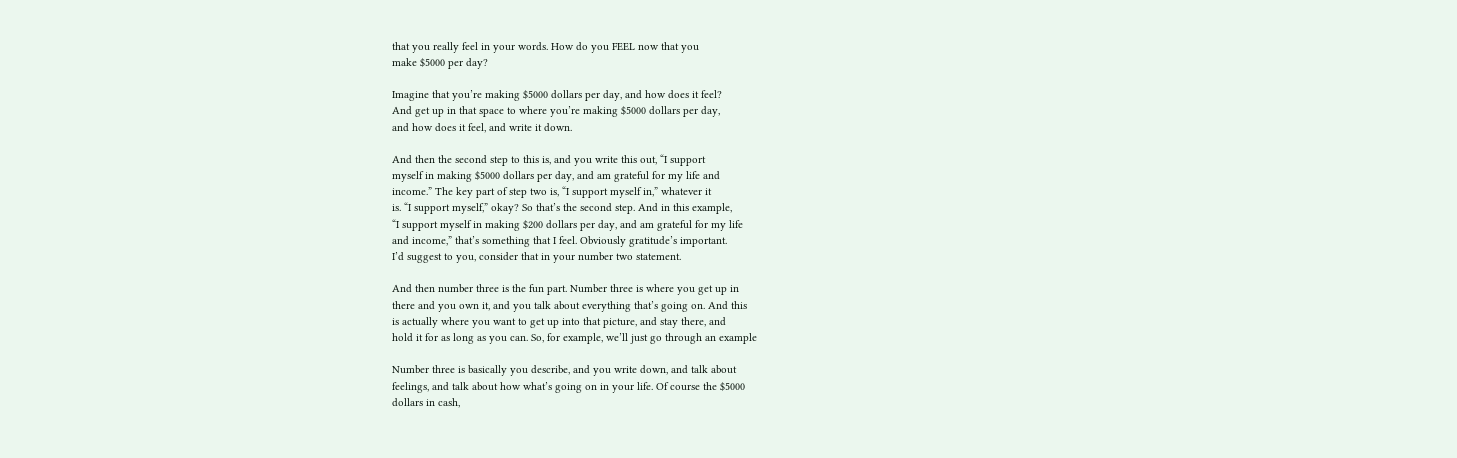that you really feel in your words. How do you FEEL now that you
make $5000 per day?

Imagine that you’re making $5000 dollars per day, and how does it feel?
And get up in that space to where you’re making $5000 dollars per day,
and how does it feel, and write it down.

And then the second step to this is, and you write this out, “I support
myself in making $5000 dollars per day, and am grateful for my life and
income.” The key part of step two is, “I support myself in,” whatever it
is. “I support myself,” okay? So that’s the second step. And in this example,
“I support myself in making $200 dollars per day, and am grateful for my life
and income,” that’s something that I feel. Obviously gratitude’s important.
I’d suggest to you, consider that in your number two statement.

And then number three is the fun part. Number three is where you get up in
there and you own it, and you talk about everything that’s going on. And this
is actually where you want to get up into that picture, and stay there, and
hold it for as long as you can. So, for example, we’ll just go through an example

Number three is basically you describe, and you write down, and talk about
feelings, and talk about how what’s going on in your life. Of course the $5000
dollars in cash,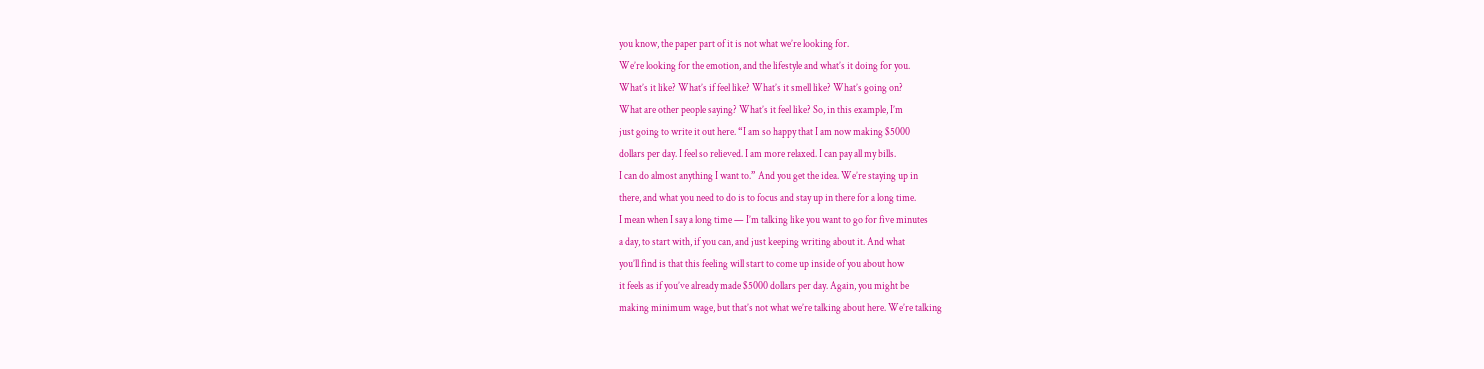you know, the paper part of it is not what we’re looking for.
We’re looking for the emotion, and the lifestyle and what’s it doing for you.
What’s it like? What’s if feel like? What’s it smell like? What’s going on?
What are other people saying? What’s it feel like? So, in this example, I’m
just going to write it out here. “I am so happy that I am now making $5000
dollars per day. I feel so relieved. I am more relaxed. I can pay all my bills.
I can do almost anything I want to.” And you get the idea. We’re staying up in
there, and what you need to do is to focus and stay up in there for a long time.
I mean when I say a long time — I’m talking like you want to go for five minutes
a day, to start with, if you can, and just keeping writing about it. And what
you’ll find is that this feeling will start to come up inside of you about how
it feels as if you’ve already made $5000 dollars per day. Again, you might be
making minimum wage, but that’s not what we’re talking about here. We’re talking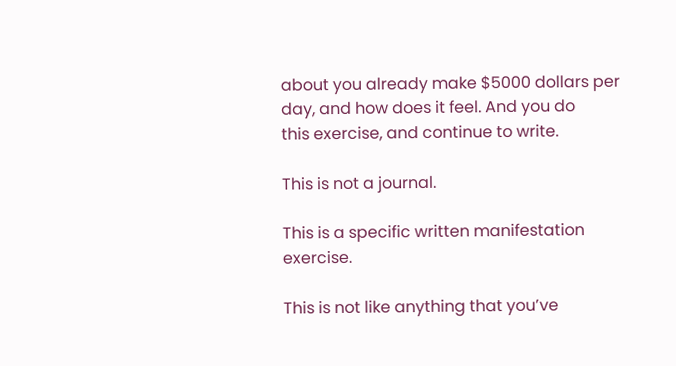about you already make $5000 dollars per day, and how does it feel. And you do
this exercise, and continue to write.

This is not a journal.

This is a specific written manifestation exercise.

This is not like anything that you’ve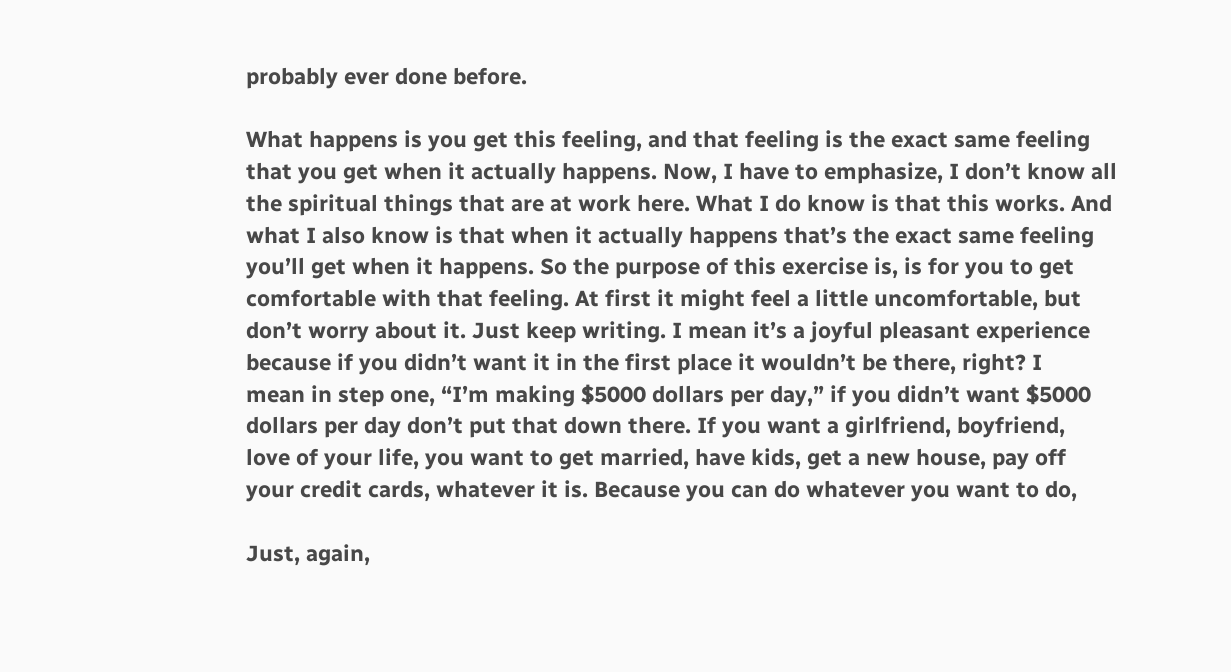probably ever done before.

What happens is you get this feeling, and that feeling is the exact same feeling
that you get when it actually happens. Now, I have to emphasize, I don’t know all
the spiritual things that are at work here. What I do know is that this works. And
what I also know is that when it actually happens that’s the exact same feeling
you’ll get when it happens. So the purpose of this exercise is, is for you to get
comfortable with that feeling. At first it might feel a little uncomfortable, but
don’t worry about it. Just keep writing. I mean it’s a joyful pleasant experience
because if you didn’t want it in the first place it wouldn’t be there, right? I
mean in step one, “I’m making $5000 dollars per day,” if you didn’t want $5000
dollars per day don’t put that down there. If you want a girlfriend, boyfriend,
love of your life, you want to get married, have kids, get a new house, pay off
your credit cards, whatever it is. Because you can do whatever you want to do,

Just, again,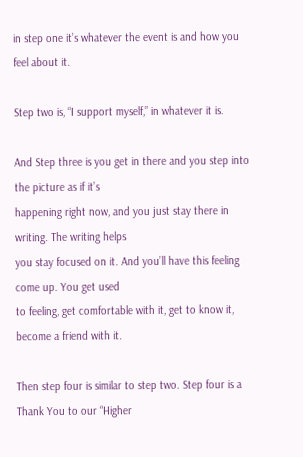in step one it’s whatever the event is and how you feel about it.

Step two is, “I support myself,” in whatever it is.

And Step three is you get in there and you step into the picture as if it’s
happening right now, and you just stay there in writing. The writing helps
you stay focused on it. And you’ll have this feeling come up. You get used
to feeling, get comfortable with it, get to know it, become a friend with it.

Then step four is similar to step two. Step four is a Thank You to our “Higher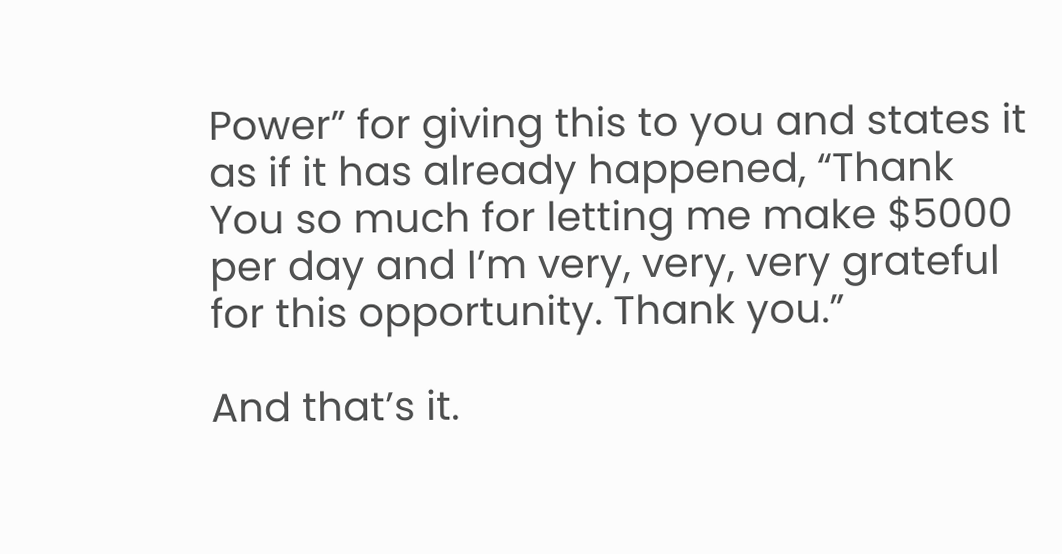Power” for giving this to you and states it as if it has already happened, “Thank
You so much for letting me make $5000 per day and I’m very, very, very grateful
for this opportunity. Thank you.”

And that’s it.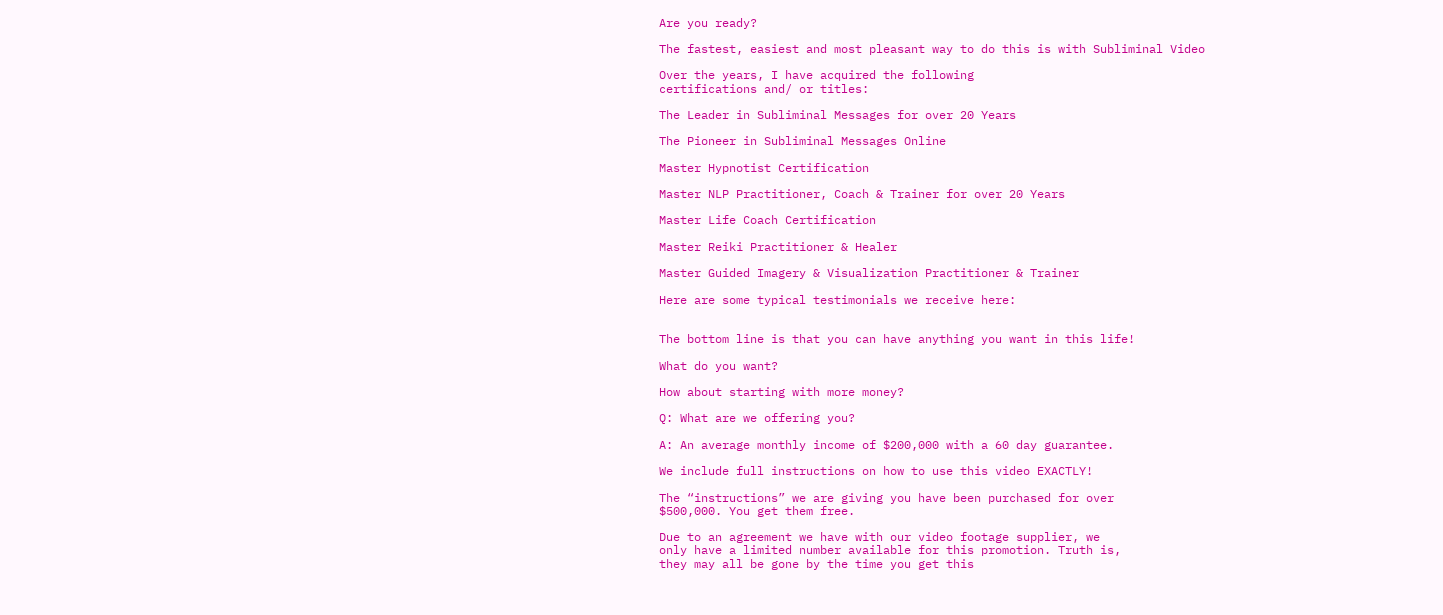Are you ready?

The fastest, easiest and most pleasant way to do this is with Subliminal Video

Over the years, I have acquired the following
certifications and/ or titles:

The Leader in Subliminal Messages for over 20 Years

The Pioneer in Subliminal Messages Online

Master Hypnotist Certification

Master NLP Practitioner, Coach & Trainer for over 20 Years

Master Life Coach Certification

Master Reiki Practitioner & Healer

Master Guided Imagery & Visualization Practitioner & Trainer

Here are some typical testimonials we receive here:


The bottom line is that you can have anything you want in this life!

What do you want?

How about starting with more money?

Q: What are we offering you?

A: An average monthly income of $200,000 with a 60 day guarantee.

We include full instructions on how to use this video EXACTLY!

The “instructions” we are giving you have been purchased for over
$500,000. You get them free.

Due to an agreement we have with our video footage supplier, we
only have a limited number available for this promotion. Truth is,
they may all be gone by the time you get this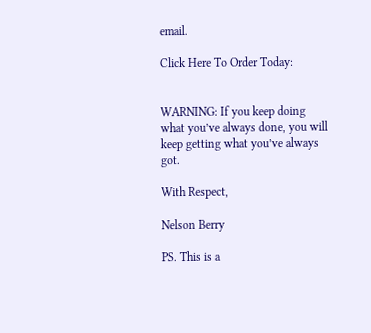email.

Click Here To Order Today:


WARNING: If you keep doing what you’ve always done, you will
keep getting what you’ve always got.

With Respect,

Nelson Berry

PS. This is a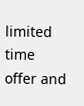limited time offer and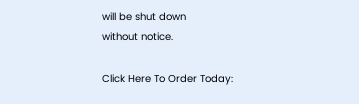will be shut down
without notice.

Click Here To Order Today: